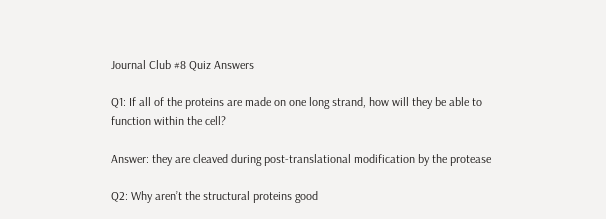Journal Club #8 Quiz Answers

Q1: If all of the proteins are made on one long strand, how will they be able to function within the cell?

Answer: they are cleaved during post-translational modification by the protease

Q2: Why aren’t the structural proteins good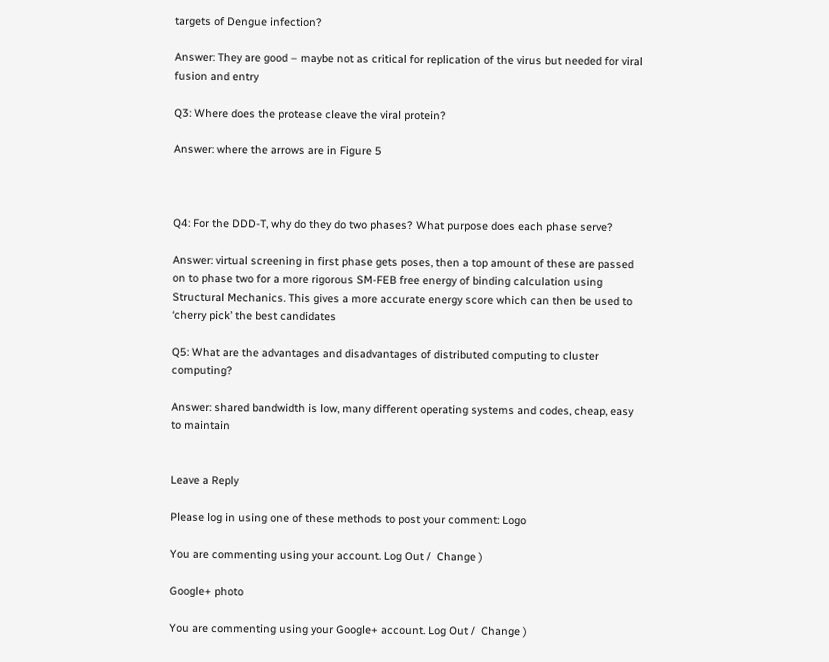targets of Dengue infection?

Answer: They are good – maybe not as critical for replication of the virus but needed for viral fusion and entry

Q3: Where does the protease cleave the viral protein?

Answer: where the arrows are in Figure 5



Q4: For the DDD-T, why do they do two phases? What purpose does each phase serve?

Answer: virtual screening in first phase gets poses, then a top amount of these are passed on to phase two for a more rigorous SM-FEB free energy of binding calculation using Structural Mechanics. This gives a more accurate energy score which can then be used to ‘cherry pick’ the best candidates

Q5: What are the advantages and disadvantages of distributed computing to cluster computing?

Answer: shared bandwidth is low, many different operating systems and codes, cheap, easy to maintain


Leave a Reply

Please log in using one of these methods to post your comment: Logo

You are commenting using your account. Log Out /  Change )

Google+ photo

You are commenting using your Google+ account. Log Out /  Change )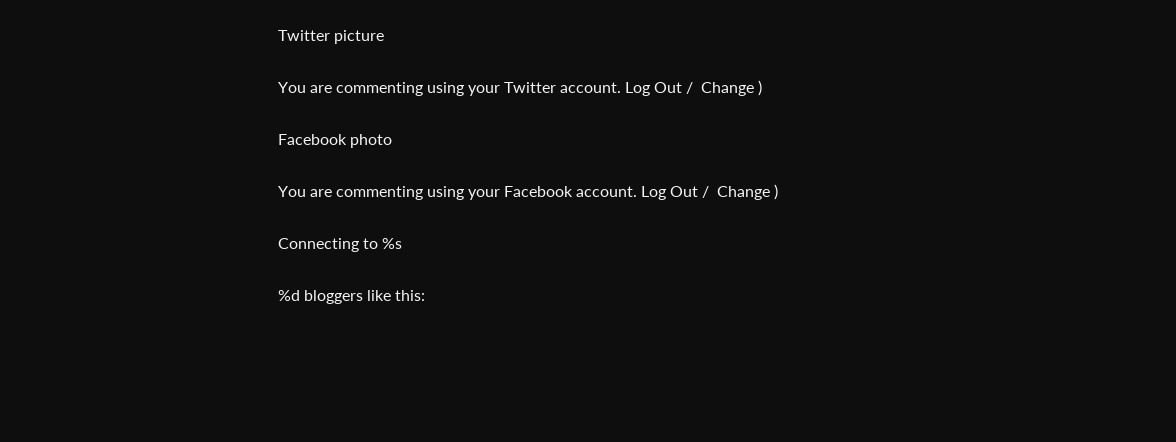Twitter picture

You are commenting using your Twitter account. Log Out /  Change )

Facebook photo

You are commenting using your Facebook account. Log Out /  Change )

Connecting to %s

%d bloggers like this: